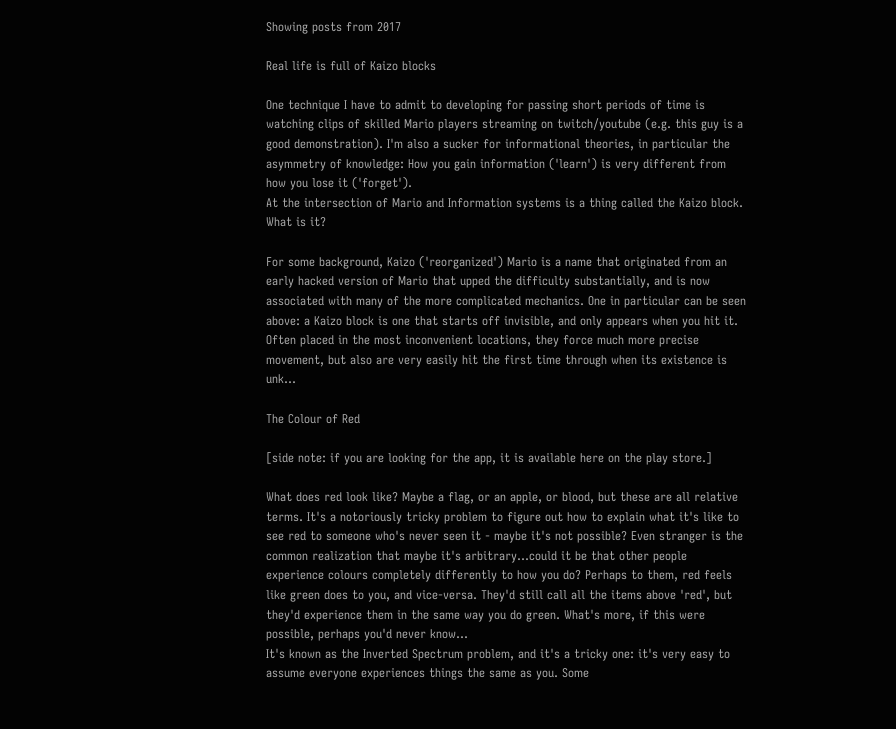Showing posts from 2017

Real life is full of Kaizo blocks

One technique I have to admit to developing for passing short periods of time is watching clips of skilled Mario players streaming on twitch/youtube (e.g. this guy is a good demonstration). I'm also a sucker for informational theories, in particular the asymmetry of knowledge: How you gain information ('learn') is very different from how you lose it ('forget').
At the intersection of Mario and Information systems is a thing called the Kaizo block. What is it?

For some background, Kaizo ('reorganized') Mario is a name that originated from an early hacked version of Mario that upped the difficulty substantially, and is now associated with many of the more complicated mechanics. One in particular can be seen above: a Kaizo block is one that starts off invisible, and only appears when you hit it. Often placed in the most inconvenient locations, they force much more precise movement, but also are very easily hit the first time through when its existence is unk…

The Colour of Red

[side note: if you are looking for the app, it is available here on the play store.]

What does red look like? Maybe a flag, or an apple, or blood, but these are all relative terms. It's a notoriously tricky problem to figure out how to explain what it's like to see red to someone who's never seen it - maybe it's not possible? Even stranger is the common realization that maybe it's arbitrary...could it be that other people experience colours completely differently to how you do? Perhaps to them, red feels like green does to you, and vice-versa. They'd still call all the items above 'red', but they'd experience them in the same way you do green. What's more, if this were possible, perhaps you'd never know...
It's known as the Inverted Spectrum problem, and it's a tricky one: it's very easy to assume everyone experiences things the same as you. Some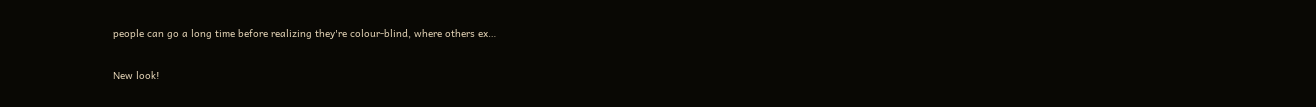people can go a long time before realizing they're colour-blind, where others ex…

New look!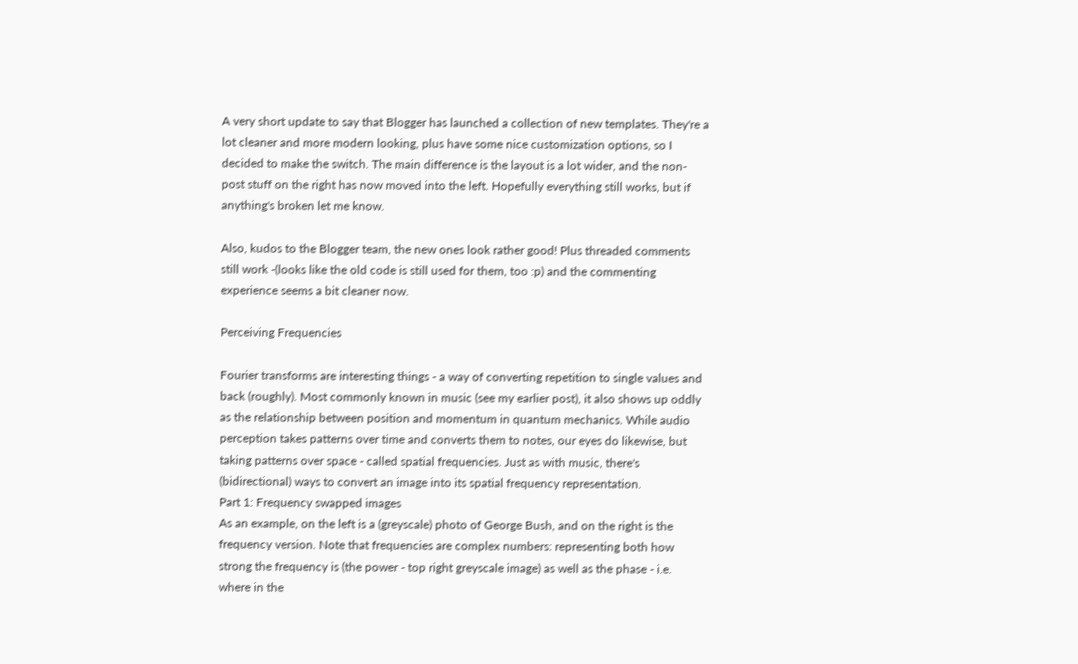A very short update to say that Blogger has launched a collection of new templates. They're a lot cleaner and more modern looking, plus have some nice customization options, so I decided to make the switch. The main difference is the layout is a lot wider, and the non-post stuff on the right has now moved into the left. Hopefully everything still works, but if anything's broken let me know.

Also, kudos to the Blogger team, the new ones look rather good! Plus threaded comments still work -(looks like the old code is still used for them, too :p) and the commenting experience seems a bit cleaner now.

Perceiving Frequencies

Fourier transforms are interesting things - a way of converting repetition to single values and back (roughly). Most commonly known in music (see my earlier post), it also shows up oddly as the relationship between position and momentum in quantum mechanics. While audio perception takes patterns over time and converts them to notes, our eyes do likewise, but taking patterns over space - called spatial frequencies. Just as with music, there's (bidirectional) ways to convert an image into its spatial frequency representation.
Part 1: Frequency swapped images
As an example, on the left is a (greyscale) photo of George Bush, and on the right is the frequency version. Note that frequencies are complex numbers: representing both how strong the frequency is (the power - top right greyscale image) as well as the phase - i.e. where in the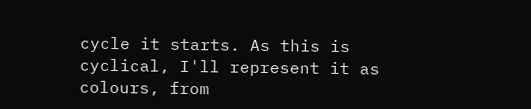cycle it starts. As this is cyclical, I'll represent it as colours, from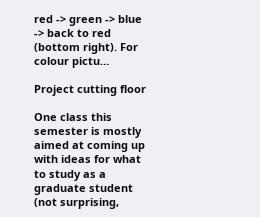red -> green -> blue -> back to red (bottom right). For colour pictu…

Project cutting floor

One class this semester is mostly aimed at coming up with ideas for what to study as a graduate student (not surprising,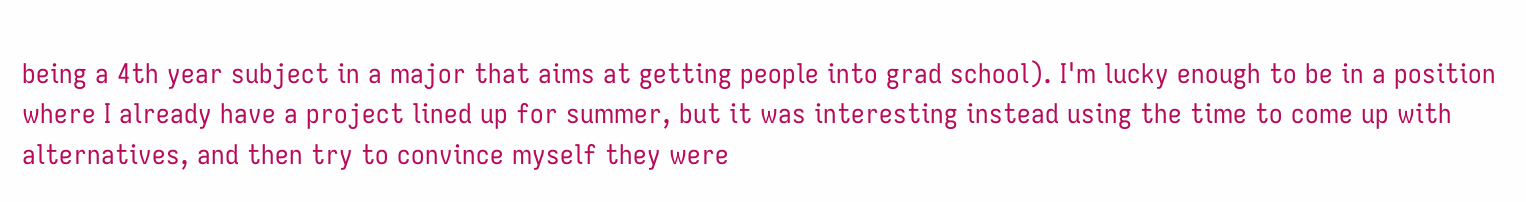being a 4th year subject in a major that aims at getting people into grad school). I'm lucky enough to be in a position where I already have a project lined up for summer, but it was interesting instead using the time to come up with alternatives, and then try to convince myself they were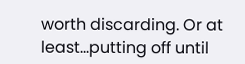worth discarding. Or at least...putting off until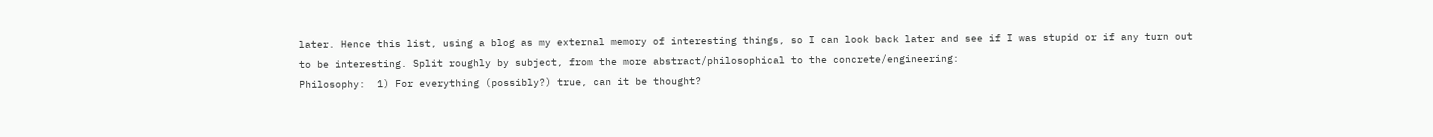later. Hence this list, using a blog as my external memory of interesting things, so I can look back later and see if I was stupid or if any turn out to be interesting. Split roughly by subject, from the more abstract/philosophical to the concrete/engineering:
Philosophy:  1) For everything (possibly?) true, can it be thought?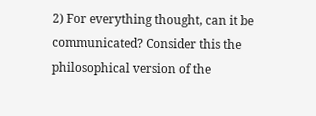2) For everything thought, can it be communicated? Consider this the philosophical version of the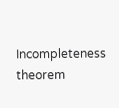Incompleteness theorem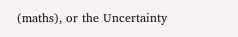(maths), or the Uncertainty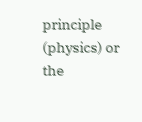principle (physics) or the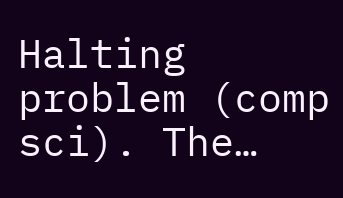Halting problem (comp sci). The…